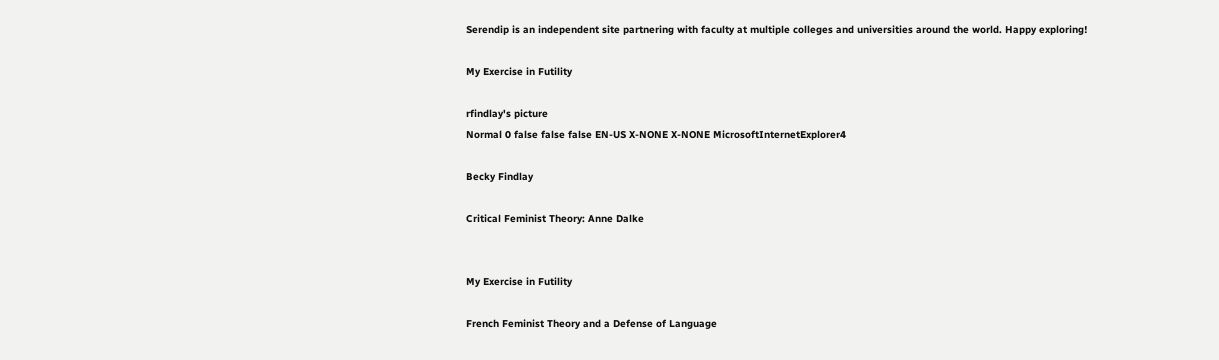Serendip is an independent site partnering with faculty at multiple colleges and universities around the world. Happy exploring!

My Exercise in Futility

rfindlay's picture
Normal 0 false false false EN-US X-NONE X-NONE MicrosoftInternetExplorer4

Becky Findlay

Critical Feminist Theory: Anne Dalke


My Exercise in Futility

French Feminist Theory and a Defense of Language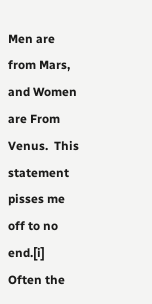Men are from Mars, and Women are From Venus.  This statement pisses me off to no end.[i]  Often the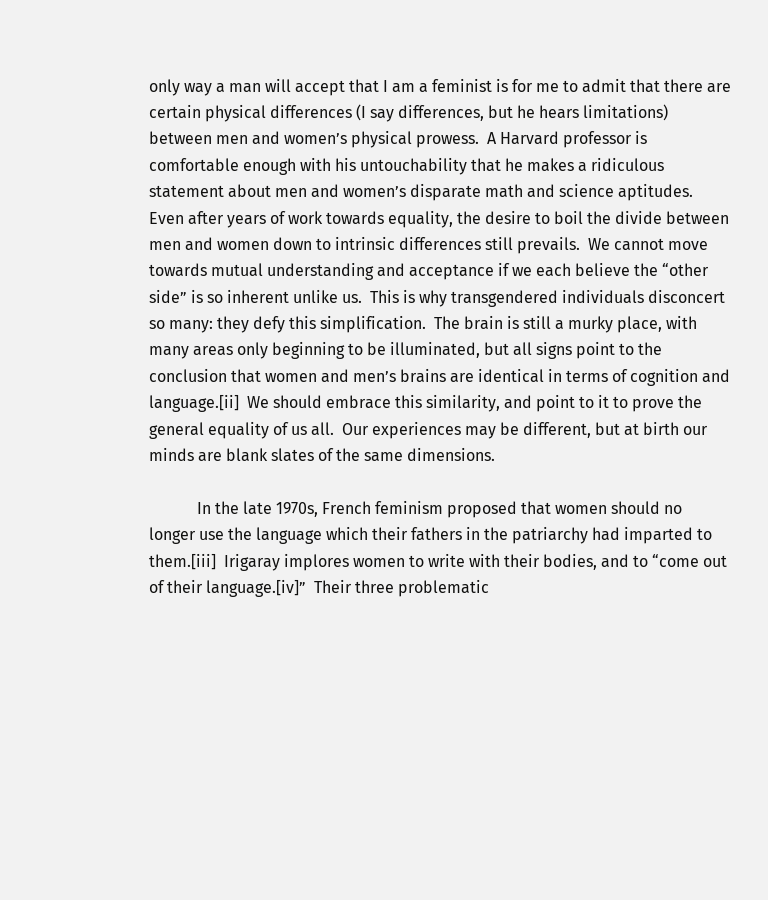only way a man will accept that I am a feminist is for me to admit that there are certain physical differences (I say differences, but he hears limitations) between men and women’s physical prowess.  A Harvard professor is comfortable enough with his untouchability that he makes a ridiculous statement about men and women’s disparate math and science aptitudes.  Even after years of work towards equality, the desire to boil the divide between men and women down to intrinsic differences still prevails.  We cannot move towards mutual understanding and acceptance if we each believe the “other side” is so inherent unlike us.  This is why transgendered individuals disconcert so many: they defy this simplification.  The brain is still a murky place, with many areas only beginning to be illuminated, but all signs point to the conclusion that women and men’s brains are identical in terms of cognition and language.[ii]  We should embrace this similarity, and point to it to prove the general equality of us all.  Our experiences may be different, but at birth our minds are blank slates of the same dimensions.

            In the late 1970s, French feminism proposed that women should no longer use the language which their fathers in the patriarchy had imparted to them.[iii]  Irigaray implores women to write with their bodies, and to “come out of their language.[iv]”  Their three problematic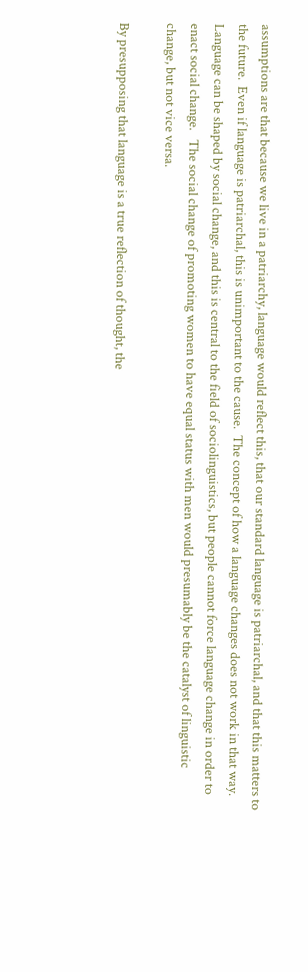assumptions are that because we live in a patriarchy, language would reflect this, that our standard language is patriarchal, and that this matters to the future.  Even if language is patriarchal, this is unimportant to the cause.  The concept of how a language changes does not work in that way.  Language can be shaped by social change, and this is central to the field of sociolinguistics, but people cannot force language change in order to enact social change.   The social change of promoting women to have equal status with men would presumably be the catalyst of linguistic change, but not vice versa.

By presupposing that language is a true reflection of thought, the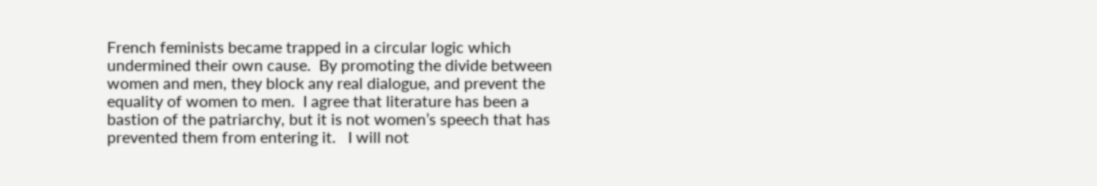French feminists became trapped in a circular logic which undermined their own cause.  By promoting the divide between women and men, they block any real dialogue, and prevent the equality of women to men.  I agree that literature has been a bastion of the patriarchy, but it is not women’s speech that has prevented them from entering it.   I will not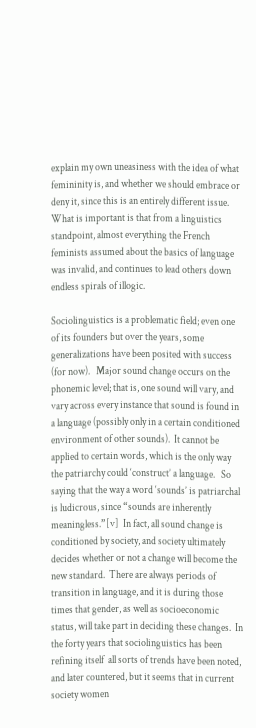explain my own uneasiness with the idea of what femininity is, and whether we should embrace or deny it, since this is an entirely different issue.  What is important is that from a linguistics standpoint, almost everything the French feminists assumed about the basics of language was invalid, and continues to lead others down endless spirals of illogic.

Sociolinguistics is a problematic field; even one of its founders but over the years, some generalizations have been posited with success (for now).   Major sound change occurs on the phonemic level; that is, one sound will vary, and vary across every instance that sound is found in a language (possibly only in a certain conditioned environment of other sounds).  It cannot be applied to certain words, which is the only way the patriarchy could ‘construct’ a language.   So saying that the way a word ‘sounds’ is patriarchal is ludicrous, since “sounds are inherently meaningless.”[v]  In fact, all sound change is conditioned by society, and society ultimately decides whether or not a change will become the new standard.  There are always periods of transition in language, and it is during those times that gender, as well as socioeconomic status, will take part in deciding these changes.  In the forty years that sociolinguistics has been refining itself  all sorts of trends have been noted, and later countered, but it seems that in current society women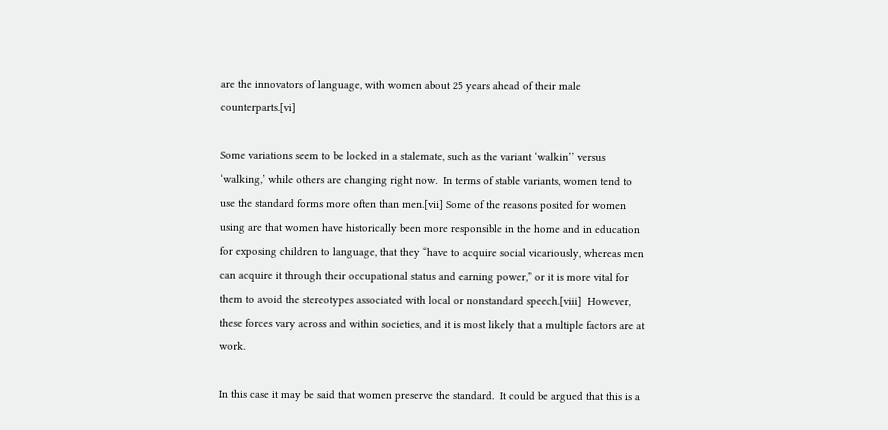are the innovators of language, with women about 25 years ahead of their male counterparts.[vi]

Some variations seem to be locked in a stalemate, such as the variant ‘walkin’’ versus ‘walking,’ while others are changing right now.  In terms of stable variants, women tend to use the standard forms more often than men.[vii] Some of the reasons posited for women using are that women have historically been more responsible in the home and in education for exposing children to language, that they “have to acquire social vicariously, whereas men can acquire it through their occupational status and earning power,” or it is more vital for them to avoid the stereotypes associated with local or nonstandard speech.[viii]  However, these forces vary across and within societies, and it is most likely that a multiple factors are at work.

In this case it may be said that women preserve the standard.  It could be argued that this is a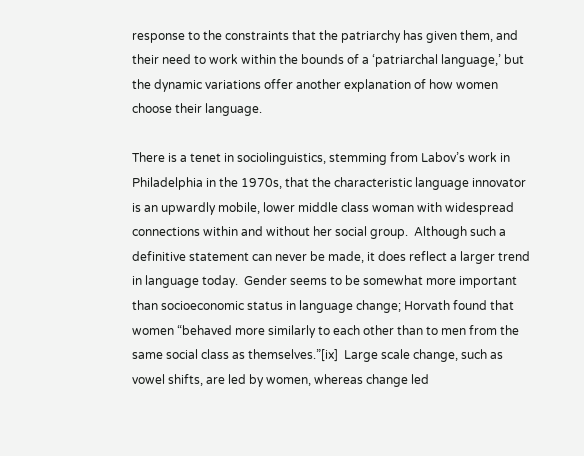response to the constraints that the patriarchy has given them, and their need to work within the bounds of a ‘patriarchal language,’ but the dynamic variations offer another explanation of how women choose their language.

There is a tenet in sociolinguistics, stemming from Labov’s work in Philadelphia in the 1970s, that the characteristic language innovator is an upwardly mobile, lower middle class woman with widespread connections within and without her social group.  Although such a definitive statement can never be made, it does reflect a larger trend in language today.  Gender seems to be somewhat more important than socioeconomic status in language change; Horvath found that women “behaved more similarly to each other than to men from the same social class as themselves.”[ix]  Large scale change, such as vowel shifts, are led by women, whereas change led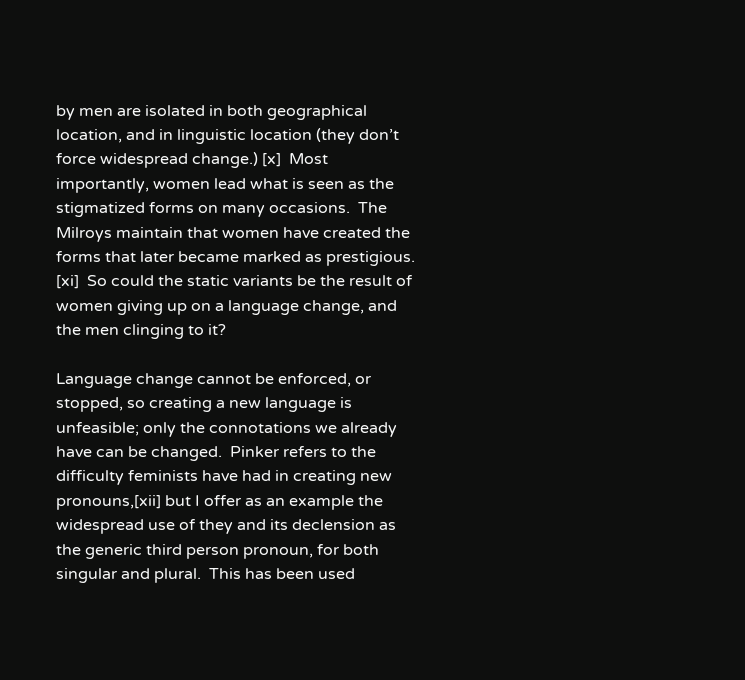by men are isolated in both geographical location, and in linguistic location (they don’t force widespread change.) [x]  Most importantly, women lead what is seen as the stigmatized forms on many occasions.  The Milroys maintain that women have created the forms that later became marked as prestigious. [xi]  So could the static variants be the result of women giving up on a language change, and the men clinging to it?

Language change cannot be enforced, or stopped, so creating a new language is unfeasible; only the connotations we already have can be changed.  Pinker refers to the difficulty feminists have had in creating new pronouns,[xii] but I offer as an example the widespread use of they and its declension as the generic third person pronoun, for both singular and plural.  This has been used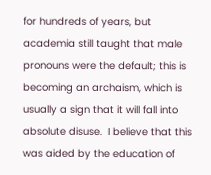for hundreds of years, but academia still taught that male pronouns were the default; this is becoming an archaism, which is usually a sign that it will fall into absolute disuse.  I believe that this was aided by the education of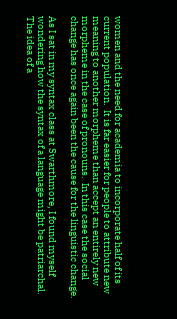women and the need for academia to incorporate half of its current population.  It is far easier for people to attribute new meaning to another morpheme than accept an entirely new morpheme in the case of pronouns.  In this case the social change has once again been the cause for the linguistic change.

As I sat in my syntax class at Swarthmore, I found myself wondering how the syntax of a language might be patriarchal.  The idea of a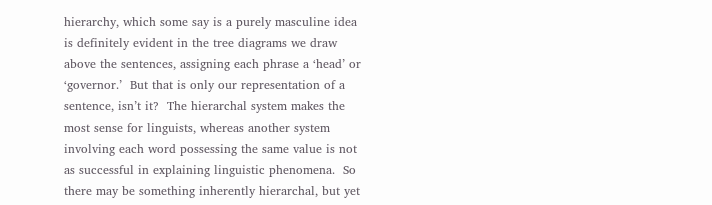hierarchy, which some say is a purely masculine idea is definitely evident in the tree diagrams we draw above the sentences, assigning each phrase a ‘head’ or ‘governor.’  But that is only our representation of a sentence, isn’t it?  The hierarchal system makes the most sense for linguists, whereas another system involving each word possessing the same value is not as successful in explaining linguistic phenomena.  So there may be something inherently hierarchal, but yet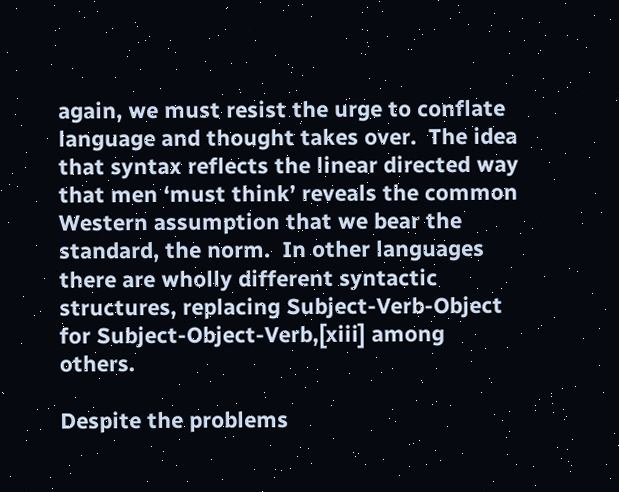again, we must resist the urge to conflate language and thought takes over.  The idea that syntax reflects the linear directed way that men ‘must think’ reveals the common Western assumption that we bear the standard, the norm.  In other languages there are wholly different syntactic structures, replacing Subject-Verb-Object for Subject-Object-Verb,[xiii] among others.

Despite the problems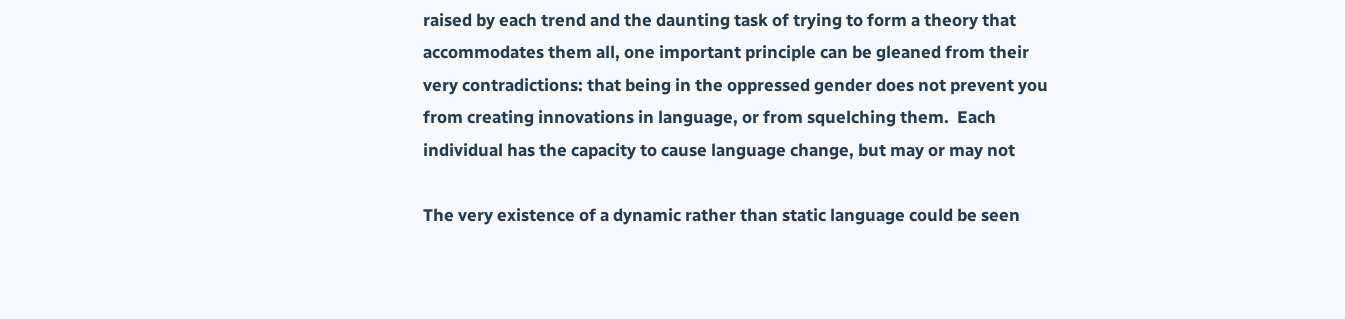raised by each trend and the daunting task of trying to form a theory that accommodates them all, one important principle can be gleaned from their very contradictions: that being in the oppressed gender does not prevent you from creating innovations in language, or from squelching them.  Each individual has the capacity to cause language change, but may or may not

The very existence of a dynamic rather than static language could be seen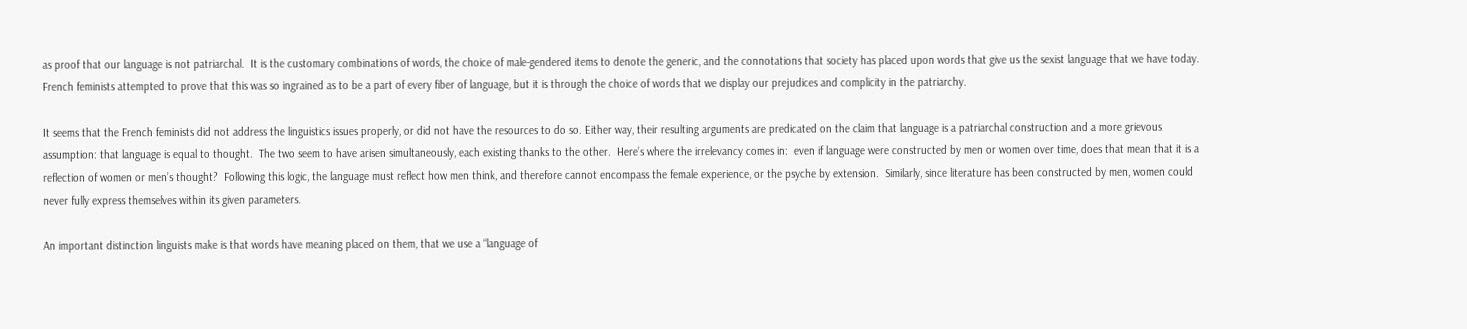as proof that our language is not patriarchal.  It is the customary combinations of words, the choice of male-gendered items to denote the generic, and the connotations that society has placed upon words that give us the sexist language that we have today.  French feminists attempted to prove that this was so ingrained as to be a part of every fiber of language, but it is through the choice of words that we display our prejudices and complicity in the patriarchy.

It seems that the French feminists did not address the linguistics issues properly, or did not have the resources to do so. Either way, their resulting arguments are predicated on the claim that language is a patriarchal construction and a more grievous assumption: that language is equal to thought.  The two seem to have arisen simultaneously, each existing thanks to the other.  Here’s where the irrelevancy comes in:  even if language were constructed by men or women over time, does that mean that it is a reflection of women or men’s thought?  Following this logic, the language must reflect how men think, and therefore cannot encompass the female experience, or the psyche by extension.  Similarly, since literature has been constructed by men, women could never fully express themselves within its given parameters.

An important distinction linguists make is that words have meaning placed on them, that we use a “language of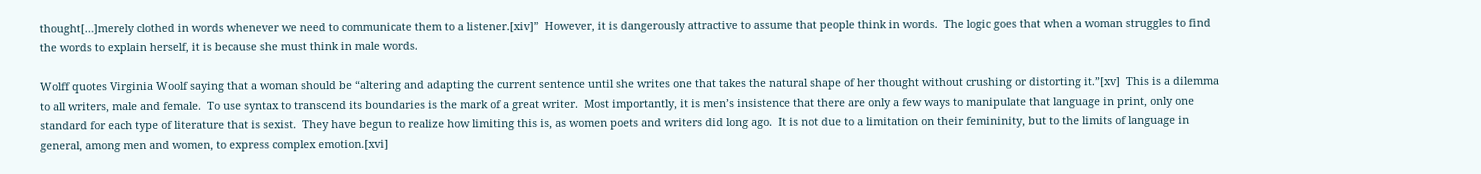thought[…]merely clothed in words whenever we need to communicate them to a listener.[xiv]”  However, it is dangerously attractive to assume that people think in words.  The logic goes that when a woman struggles to find the words to explain herself, it is because she must think in male words.

Wolff quotes Virginia Woolf saying that a woman should be “altering and adapting the current sentence until she writes one that takes the natural shape of her thought without crushing or distorting it.”[xv]  This is a dilemma to all writers, male and female.  To use syntax to transcend its boundaries is the mark of a great writer.  Most importantly, it is men’s insistence that there are only a few ways to manipulate that language in print, only one standard for each type of literature that is sexist.  They have begun to realize how limiting this is, as women poets and writers did long ago.  It is not due to a limitation on their femininity, but to the limits of language in general, among men and women, to express complex emotion.[xvi]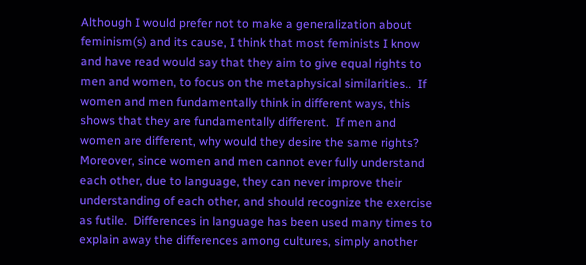Although I would prefer not to make a generalization about feminism(s) and its cause, I think that most feminists I know and have read would say that they aim to give equal rights to men and women, to focus on the metaphysical similarities..  If women and men fundamentally think in different ways, this shows that they are fundamentally different.  If men and women are different, why would they desire the same rights?  Moreover, since women and men cannot ever fully understand each other, due to language, they can never improve their understanding of each other, and should recognize the exercise as futile.  Differences in language has been used many times to explain away the differences among cultures, simply another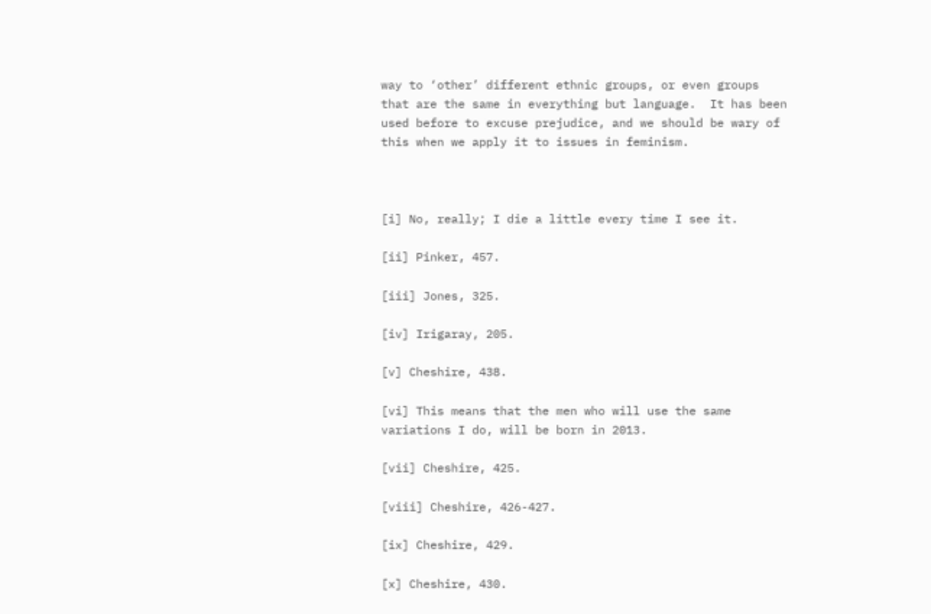way to ‘other’ different ethnic groups, or even groups that are the same in everything but language.  It has been used before to excuse prejudice, and we should be wary of this when we apply it to issues in feminism.



[i] No, really; I die a little every time I see it.

[ii] Pinker, 457.

[iii] Jones, 325.

[iv] Irigaray, 205.

[v] Cheshire, 438.

[vi] This means that the men who will use the same variations I do, will be born in 2013.

[vii] Cheshire, 425.

[viii] Cheshire, 426-427.

[ix] Cheshire, 429.

[x] Cheshire, 430.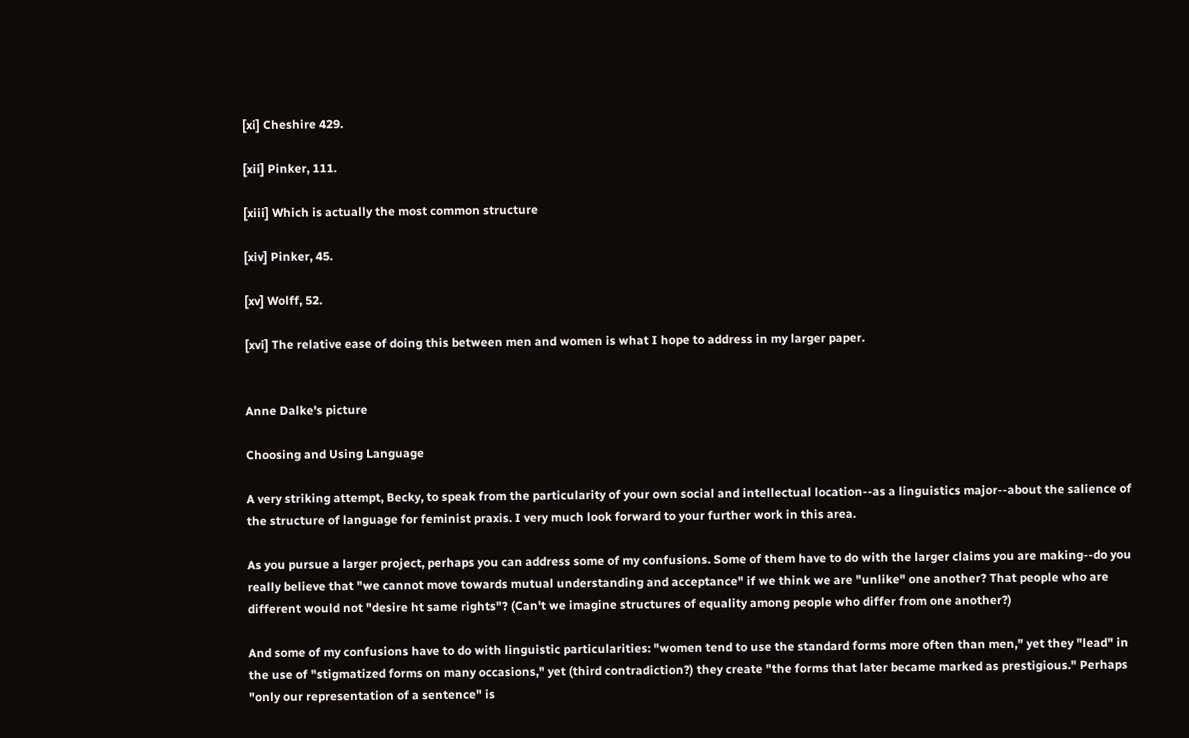[xi] Cheshire 429.

[xii] Pinker, 111.

[xiii] Which is actually the most common structure

[xiv] Pinker, 45.

[xv] Wolff, 52.

[xvi] The relative ease of doing this between men and women is what I hope to address in my larger paper.


Anne Dalke's picture

Choosing and Using Language

A very striking attempt, Becky, to speak from the particularity of your own social and intellectual location--as a linguistics major--about the salience of the structure of language for feminist praxis. I very much look forward to your further work in this area.

As you pursue a larger project, perhaps you can address some of my confusions. Some of them have to do with the larger claims you are making--do you really believe that "we cannot move towards mutual understanding and acceptance" if we think we are "unlike" one another? That people who are different would not "desire ht same rights"? (Can't we imagine structures of equality among people who differ from one another?)

And some of my confusions have to do with linguistic particularities: "women tend to use the standard forms more often than men," yet they "lead" in the use of "stigmatized forms on many occasions," yet (third contradiction?) they create "the forms that later became marked as prestigious." Perhaps "only our representation of a sentence" is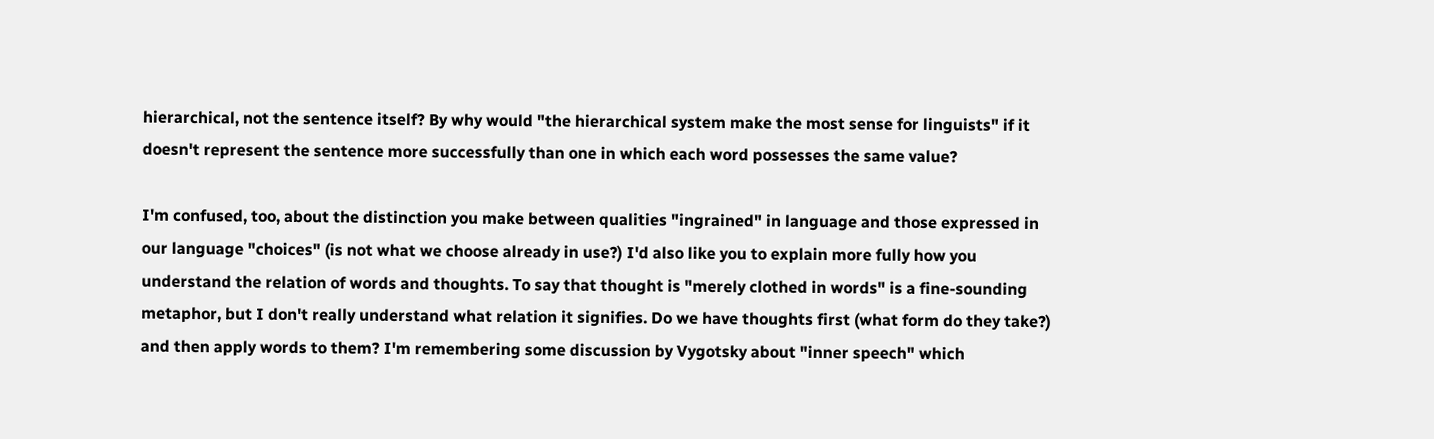hierarchical, not the sentence itself? By why would "the hierarchical system make the most sense for linguists" if it doesn't represent the sentence more successfully than one in which each word possesses the same value?

I'm confused, too, about the distinction you make between qualities "ingrained" in language and those expressed in our language "choices" (is not what we choose already in use?) I'd also like you to explain more fully how you understand the relation of words and thoughts. To say that thought is "merely clothed in words" is a fine-sounding metaphor, but I don't really understand what relation it signifies. Do we have thoughts first (what form do they take?) and then apply words to them? I'm remembering some discussion by Vygotsky about "inner speech" which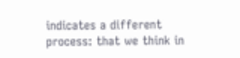indicates a different process: that we think in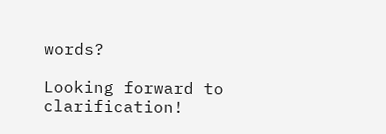words?

Looking forward to clarification!